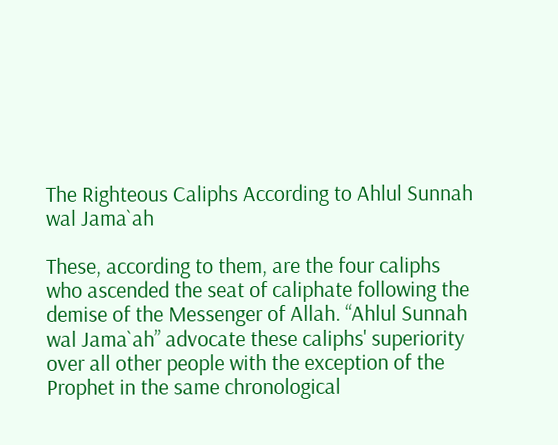The Righteous Caliphs According to Ahlul Sunnah wal Jama`ah

These, according to them, are the four caliphs who ascended the seat of caliphate following the demise of the Messenger of Allah. “Ahlul Sunnah wal Jama`ah” advocate these caliphs' superiority over all other people with the exception of the Prophet in the same chronological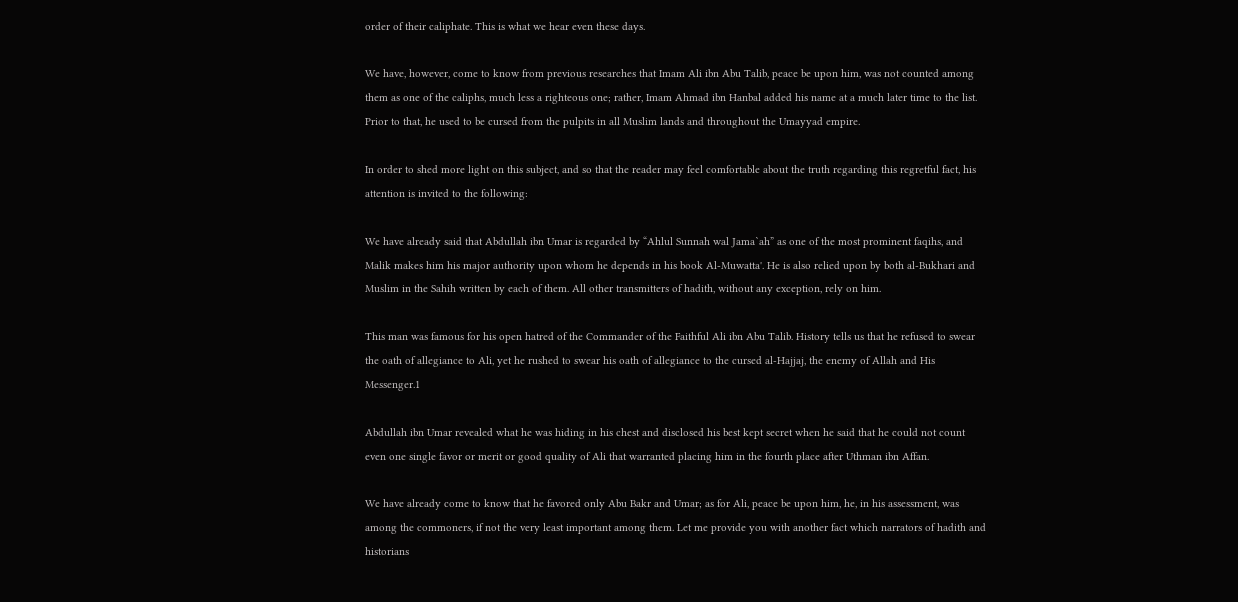order of their caliphate. This is what we hear even these days.

We have, however, come to know from previous researches that Imam Ali ibn Abu Talib, peace be upon him, was not counted among them as one of the caliphs, much less a righteous one; rather, Imam Ahmad ibn Hanbal added his name at a much later time to the list. Prior to that, he used to be cursed from the pulpits in all Muslim lands and throughout the Umayyad empire.

In order to shed more light on this subject, and so that the reader may feel comfortable about the truth regarding this regretful fact, his attention is invited to the following:

We have already said that Abdullah ibn Umar is regarded by “Ahlul Sunnah wal Jama`ah” as one of the most prominent faqihs, and Malik makes him his major authority upon whom he depends in his book Al-Muwatta'. He is also relied upon by both al-Bukhari and Muslim in the Sahih written by each of them. All other transmitters of hadith, without any exception, rely on him.

This man was famous for his open hatred of the Commander of the Faithful Ali ibn Abu Talib. History tells us that he refused to swear the oath of allegiance to Ali, yet he rushed to swear his oath of allegiance to the cursed al-Hajjaj, the enemy of Allah and His Messenger.1

Abdullah ibn Umar revealed what he was hiding in his chest and disclosed his best kept secret when he said that he could not count even one single favor or merit or good quality of Ali that warranted placing him in the fourth place after Uthman ibn Affan.

We have already come to know that he favored only Abu Bakr and Umar; as for Ali, peace be upon him, he, in his assessment, was among the commoners, if not the very least important among them. Let me provide you with another fact which narrators of hadith and historians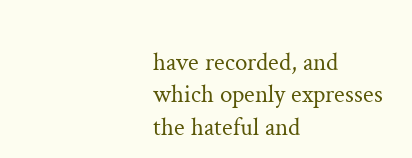have recorded, and which openly expresses the hateful and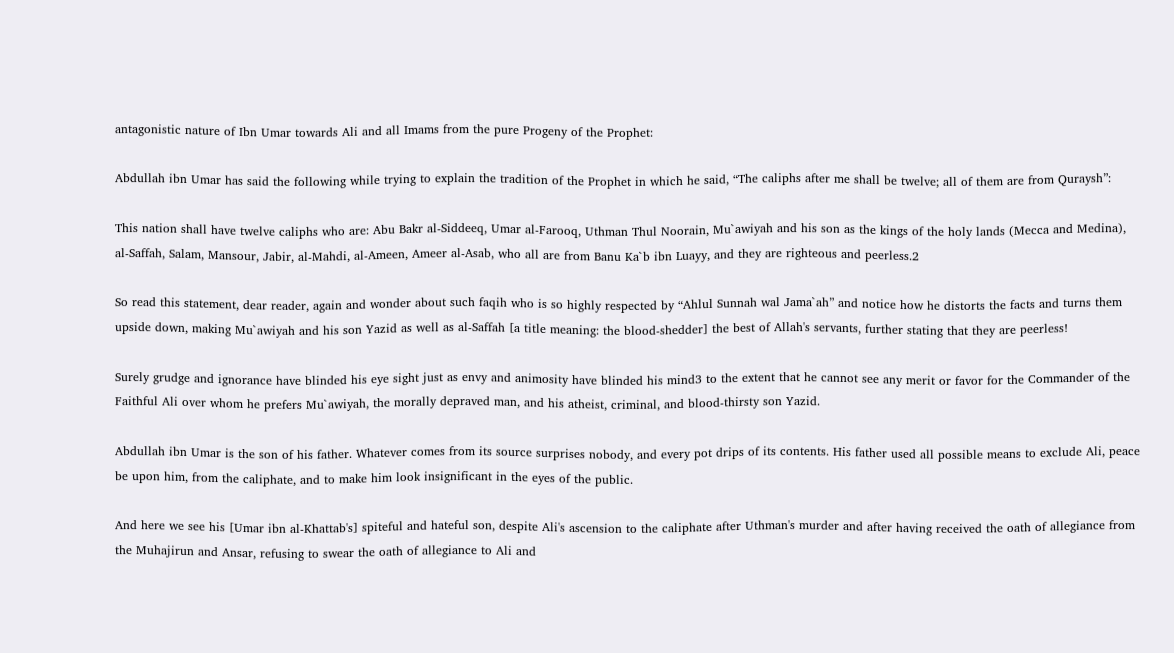antagonistic nature of Ibn Umar towards Ali and all Imams from the pure Progeny of the Prophet:

Abdullah ibn Umar has said the following while trying to explain the tradition of the Prophet in which he said, “The caliphs after me shall be twelve; all of them are from Quraysh”:

This nation shall have twelve caliphs who are: Abu Bakr al-Siddeeq, Umar al-Farooq, Uthman Thul Noorain, Mu`awiyah and his son as the kings of the holy lands (Mecca and Medina), al-Saffah, Salam, Mansour, Jabir, al-Mahdi, al-Ameen, Ameer al-Asab, who all are from Banu Ka`b ibn Luayy, and they are righteous and peerless.2

So read this statement, dear reader, again and wonder about such faqih who is so highly respected by “Ahlul Sunnah wal Jama`ah” and notice how he distorts the facts and turns them upside down, making Mu`awiyah and his son Yazid as well as al-Saffah [a title meaning: the blood-shedder] the best of Allah's servants, further stating that they are peerless!

Surely grudge and ignorance have blinded his eye sight just as envy and animosity have blinded his mind3 to the extent that he cannot see any merit or favor for the Commander of the Faithful Ali over whom he prefers Mu`awiyah, the morally depraved man, and his atheist, criminal, and blood-thirsty son Yazid.

Abdullah ibn Umar is the son of his father. Whatever comes from its source surprises nobody, and every pot drips of its contents. His father used all possible means to exclude Ali, peace be upon him, from the caliphate, and to make him look insignificant in the eyes of the public.

And here we see his [Umar ibn al-Khattab's] spiteful and hateful son, despite Ali's ascension to the caliphate after Uthman's murder and after having received the oath of allegiance from the Muhajirun and Ansar, refusing to swear the oath of allegiance to Ali and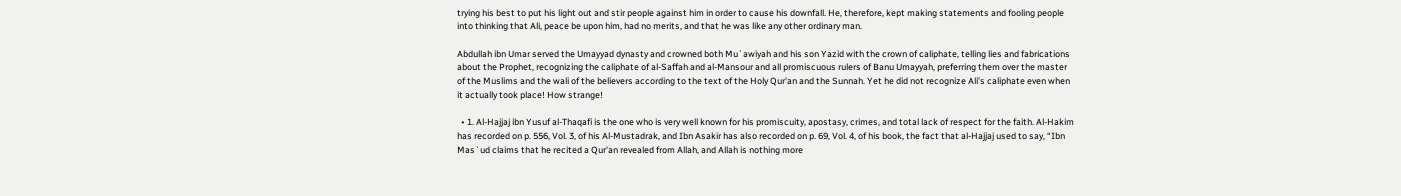trying his best to put his light out and stir people against him in order to cause his downfall. He, therefore, kept making statements and fooling people into thinking that Ali, peace be upon him, had no merits, and that he was like any other ordinary man.

Abdullah ibn Umar served the Umayyad dynasty and crowned both Mu`awiyah and his son Yazid with the crown of caliphate, telling lies and fabrications about the Prophet, recognizing the caliphate of al-Saffah and al-Mansour and all promiscuous rulers of Banu Umayyah, preferring them over the master of the Muslims and the wali of the believers according to the text of the Holy Qur'an and the Sunnah. Yet he did not recognize Ali's caliphate even when it actually took place! How strange!

  • 1. Al-Hajjaj ibn Yusuf al-Thaqafi is the one who is very well known for his promiscuity, apostasy, crimes, and total lack of respect for the faith. Al-Hakim has recorded on p. 556, Vol. 3, of his Al-Mustadrak, and Ibn Asakir has also recorded on p. 69, Vol. 4, of his book, the fact that al-Hajjaj used to say, “Ibn Mas`ud claims that he recited a Qur'an revealed from Allah, and Allah is nothing more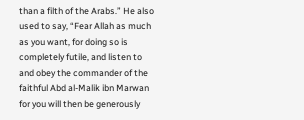than a filth of the Arabs.” He also used to say, “Fear Allah as much as you want, for doing so is completely futile, and listen to and obey the commander of the faithful Abd al-Malik ibn Marwan for you will then be generously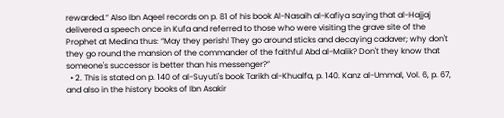rewarded.” Also Ibn Aqeel records on p. 81 of his book Al-Nasaih al-Kafiya saying that al-Hajjaj delivered a speech once in Kufa and referred to those who were visiting the grave site of the Prophet at Medina thus: “May they perish! They go around sticks and decaying cadaver; why don't they go round the mansion of the commander of the faithful Abd al-Malik? Don't they know that someone's successor is better than his messenger?”
  • 2. This is stated on p. 140 of al-Suyuti's book Tarikh al-Khualfa, p. 140. Kanz al-Ummal, Vol. 6, p. 67, and also in the history books of Ibn Asakir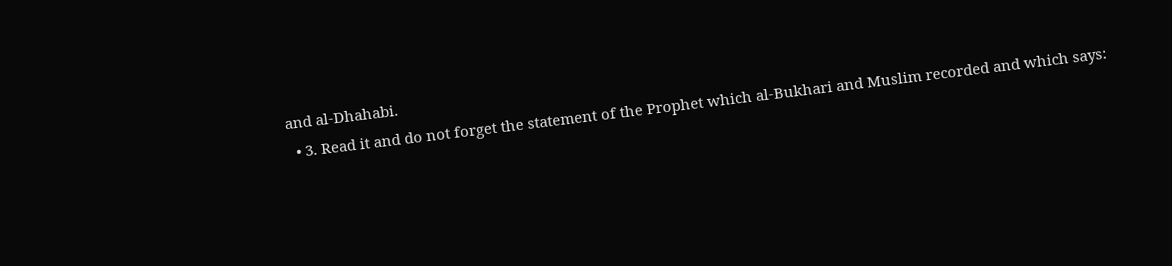and al-Dhahabi.
  • 3. Read it and do not forget the statement of the Prophet which al-Bukhari and Muslim recorded and which says: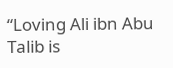“Loving Ali ibn Abu Talib is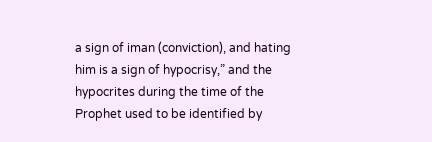a sign of iman (conviction), and hating him is a sign of hypocrisy,” and the hypocrites during the time of the Prophet used to be identified by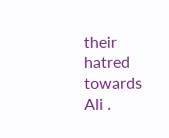their hatred towards Ali .